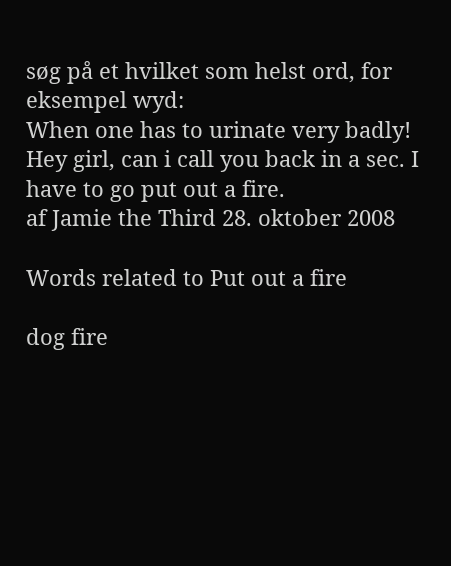søg på et hvilket som helst ord, for eksempel wyd:
When one has to urinate very badly!
Hey girl, can i call you back in a sec. I have to go put out a fire.
af Jamie the Third 28. oktober 2008

Words related to Put out a fire

dog fire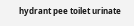hydrant pee toilet urinate